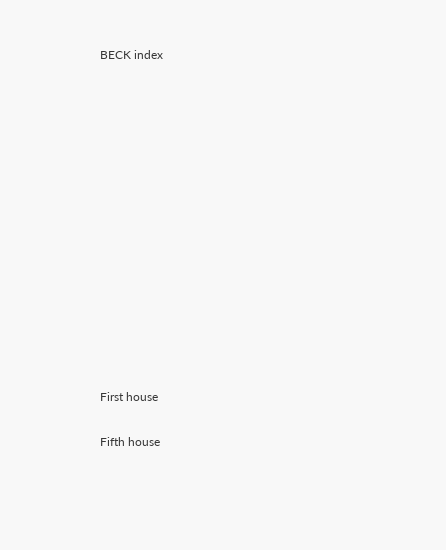BECK index














First house

Fifth house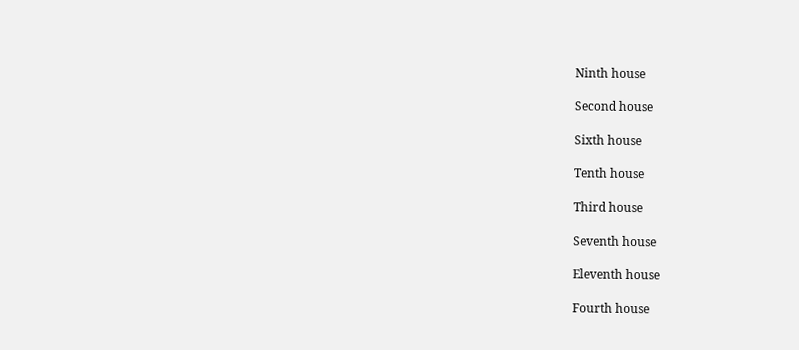Ninth house

Second house

Sixth house

Tenth house

Third house

Seventh house

Eleventh house

Fourth house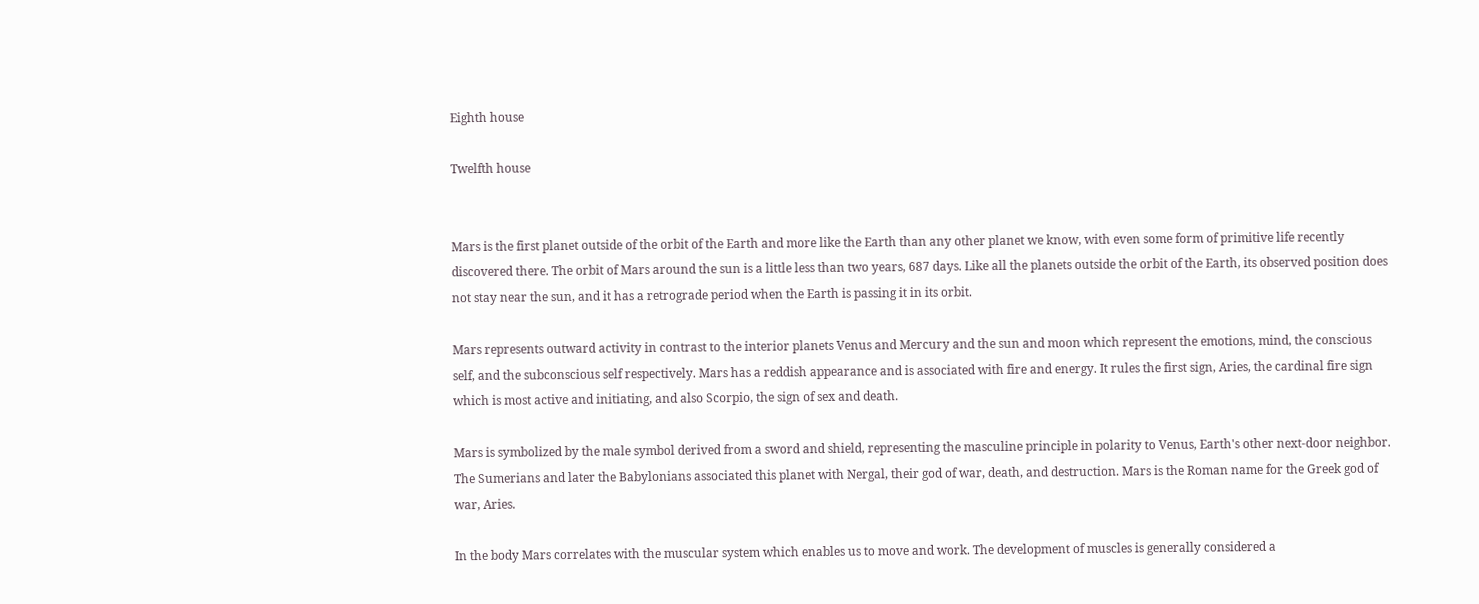Eighth house

Twelfth house


Mars is the first planet outside of the orbit of the Earth and more like the Earth than any other planet we know, with even some form of primitive life recently discovered there. The orbit of Mars around the sun is a little less than two years, 687 days. Like all the planets outside the orbit of the Earth, its observed position does not stay near the sun, and it has a retrograde period when the Earth is passing it in its orbit.

Mars represents outward activity in contrast to the interior planets Venus and Mercury and the sun and moon which represent the emotions, mind, the conscious self, and the subconscious self respectively. Mars has a reddish appearance and is associated with fire and energy. It rules the first sign, Aries, the cardinal fire sign which is most active and initiating, and also Scorpio, the sign of sex and death.

Mars is symbolized by the male symbol derived from a sword and shield, representing the masculine principle in polarity to Venus, Earth's other next-door neighbor. The Sumerians and later the Babylonians associated this planet with Nergal, their god of war, death, and destruction. Mars is the Roman name for the Greek god of war, Aries.

In the body Mars correlates with the muscular system which enables us to move and work. The development of muscles is generally considered a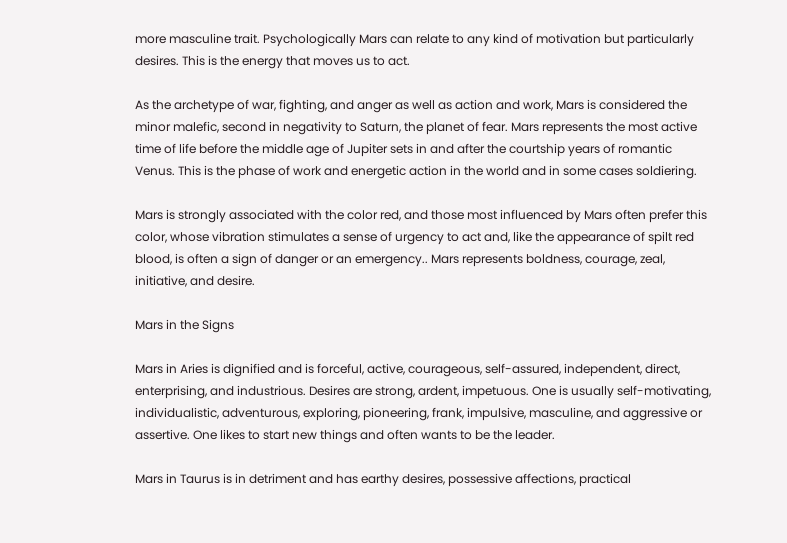more masculine trait. Psychologically Mars can relate to any kind of motivation but particularly desires. This is the energy that moves us to act.

As the archetype of war, fighting, and anger as well as action and work, Mars is considered the minor malefic, second in negativity to Saturn, the planet of fear. Mars represents the most active time of life before the middle age of Jupiter sets in and after the courtship years of romantic Venus. This is the phase of work and energetic action in the world and in some cases soldiering.

Mars is strongly associated with the color red, and those most influenced by Mars often prefer this color, whose vibration stimulates a sense of urgency to act and, like the appearance of spilt red blood, is often a sign of danger or an emergency.. Mars represents boldness, courage, zeal, initiative, and desire.

Mars in the Signs

Mars in Aries is dignified and is forceful, active, courageous, self-assured, independent, direct, enterprising, and industrious. Desires are strong, ardent, impetuous. One is usually self-motivating, individualistic, adventurous, exploring, pioneering, frank, impulsive, masculine, and aggressive or assertive. One likes to start new things and often wants to be the leader.

Mars in Taurus is in detriment and has earthy desires, possessive affections, practical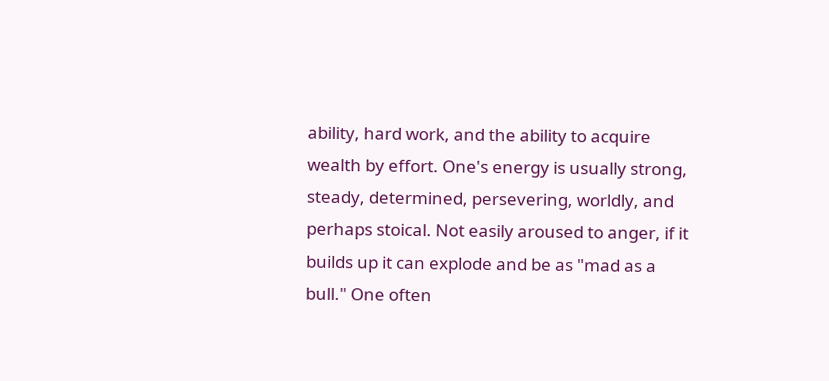ability, hard work, and the ability to acquire wealth by effort. One's energy is usually strong, steady, determined, persevering, worldly, and perhaps stoical. Not easily aroused to anger, if it builds up it can explode and be as "mad as a bull." One often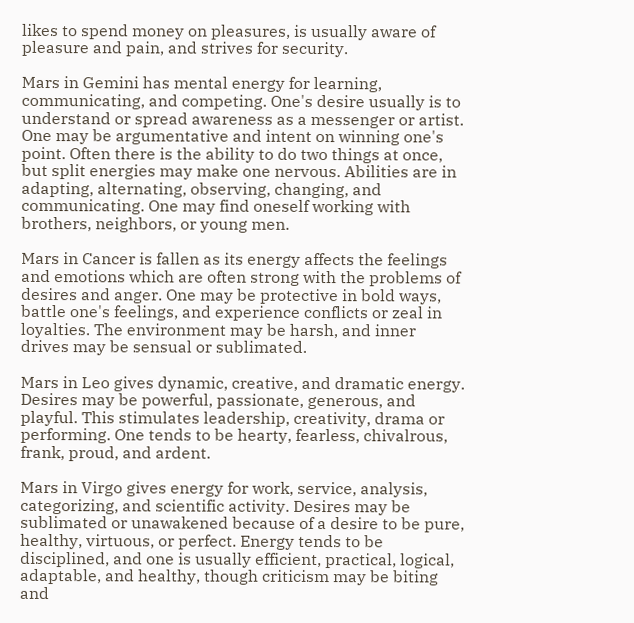likes to spend money on pleasures, is usually aware of pleasure and pain, and strives for security.

Mars in Gemini has mental energy for learning, communicating, and competing. One's desire usually is to understand or spread awareness as a messenger or artist. One may be argumentative and intent on winning one's point. Often there is the ability to do two things at once, but split energies may make one nervous. Abilities are in adapting, alternating, observing, changing, and communicating. One may find oneself working with brothers, neighbors, or young men.

Mars in Cancer is fallen as its energy affects the feelings and emotions which are often strong with the problems of desires and anger. One may be protective in bold ways, battle one's feelings, and experience conflicts or zeal in loyalties. The environment may be harsh, and inner drives may be sensual or sublimated.

Mars in Leo gives dynamic, creative, and dramatic energy. Desires may be powerful, passionate, generous, and playful. This stimulates leadership, creativity, drama or performing. One tends to be hearty, fearless, chivalrous, frank, proud, and ardent.

Mars in Virgo gives energy for work, service, analysis, categorizing, and scientific activity. Desires may be sublimated or unawakened because of a desire to be pure, healthy, virtuous, or perfect. Energy tends to be disciplined, and one is usually efficient, practical, logical, adaptable, and healthy, though criticism may be biting and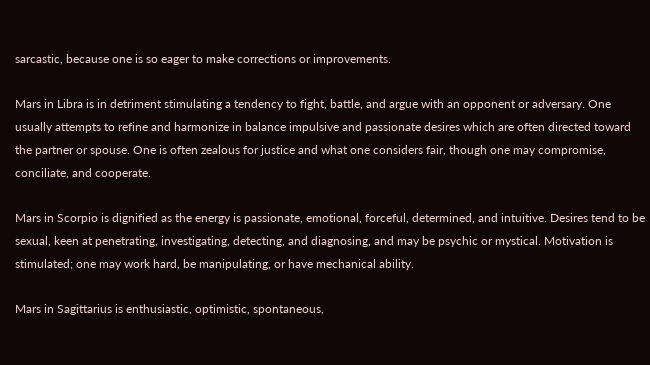sarcastic, because one is so eager to make corrections or improvements.

Mars in Libra is in detriment stimulating a tendency to fight, battle, and argue with an opponent or adversary. One usually attempts to refine and harmonize in balance impulsive and passionate desires which are often directed toward the partner or spouse. One is often zealous for justice and what one considers fair, though one may compromise, conciliate, and cooperate.

Mars in Scorpio is dignified as the energy is passionate, emotional, forceful, determined, and intuitive. Desires tend to be sexual, keen at penetrating, investigating, detecting, and diagnosing, and may be psychic or mystical. Motivation is stimulated; one may work hard, be manipulating, or have mechanical ability.

Mars in Sagittarius is enthusiastic, optimistic, spontaneous,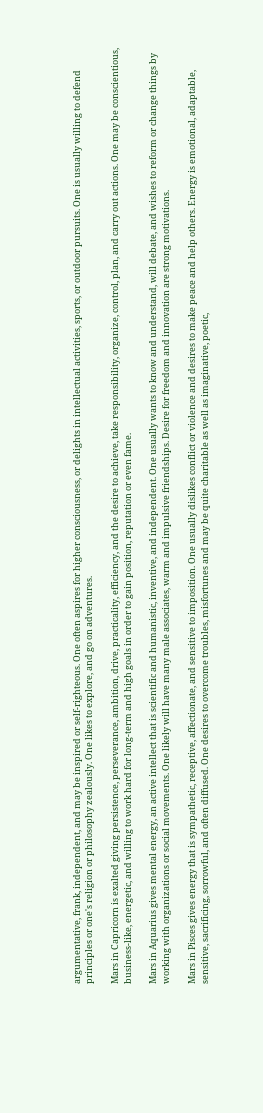argumentative, frank, independent, and may be inspired or self-righteous. One often aspires for higher consciousness, or delights in intellectual activities, sports, or outdoor pursuits. One is usually willing to defend principles or one's religion or philosophy zealously. One likes to explore, and go on adventures.

Mars in Capricorn is exalted giving persistence, perseverance, ambition, drive, practicality, efficiency, and the desire to achieve, take responsibility, organize, control, plan, and carry out actions. One may be conscientious, business-like, energetic, and willing to work hard for long-term and high goals in order to gain position, reputation or even fame.

Mars in Aquarius gives mental energy, an active intellect that is scientific and humanistic, inventive, and independent. One usually wants to know and understand, will debate, and wishes to reform or change things by working with organizations or social movements. One likely will have many male associates, warm and impulsive friendships. Desire for freedom and innovation are strong motivations.

Mars in Pisces gives energy that is sympathetic, receptive, affectionate, and sensitive to imposition. One usually dislikes conflict or violence and desires to make peace and help others. Energy is emotional, adaptable, sensitive, sacrificing, sorrowful, and often diffused. One desires to overcome troubles, misfortunes and may be quite charitable as well as imaginative, poetic,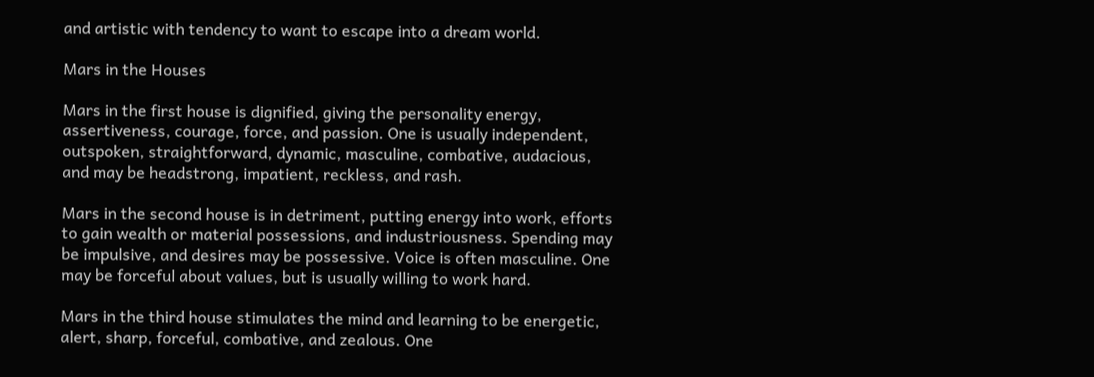and artistic with tendency to want to escape into a dream world.

Mars in the Houses

Mars in the first house is dignified, giving the personality energy, assertiveness, courage, force, and passion. One is usually independent, outspoken, straightforward, dynamic, masculine, combative, audacious, and may be headstrong, impatient, reckless, and rash.

Mars in the second house is in detriment, putting energy into work, efforts to gain wealth or material possessions, and industriousness. Spending may be impulsive, and desires may be possessive. Voice is often masculine. One may be forceful about values, but is usually willing to work hard.

Mars in the third house stimulates the mind and learning to be energetic, alert, sharp, forceful, combative, and zealous. One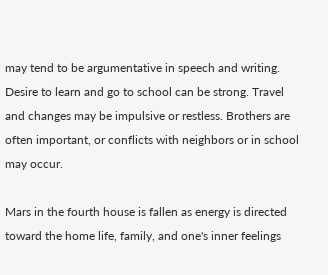may tend to be argumentative in speech and writing. Desire to learn and go to school can be strong. Travel and changes may be impulsive or restless. Brothers are often important, or conflicts with neighbors or in school may occur.

Mars in the fourth house is fallen as energy is directed toward the home life, family, and one's inner feelings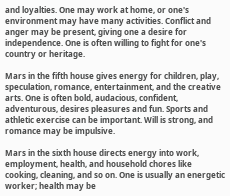and loyalties. One may work at home, or one's environment may have many activities. Conflict and anger may be present, giving one a desire for independence. One is often willing to fight for one's country or heritage.

Mars in the fifth house gives energy for children, play, speculation, romance, entertainment, and the creative arts. One is often bold, audacious, confident, adventurous, desires pleasures and fun. Sports and athletic exercise can be important. Will is strong, and romance may be impulsive.

Mars in the sixth house directs energy into work, employment, health, and household chores like cooking, cleaning, and so on. One is usually an energetic worker; health may be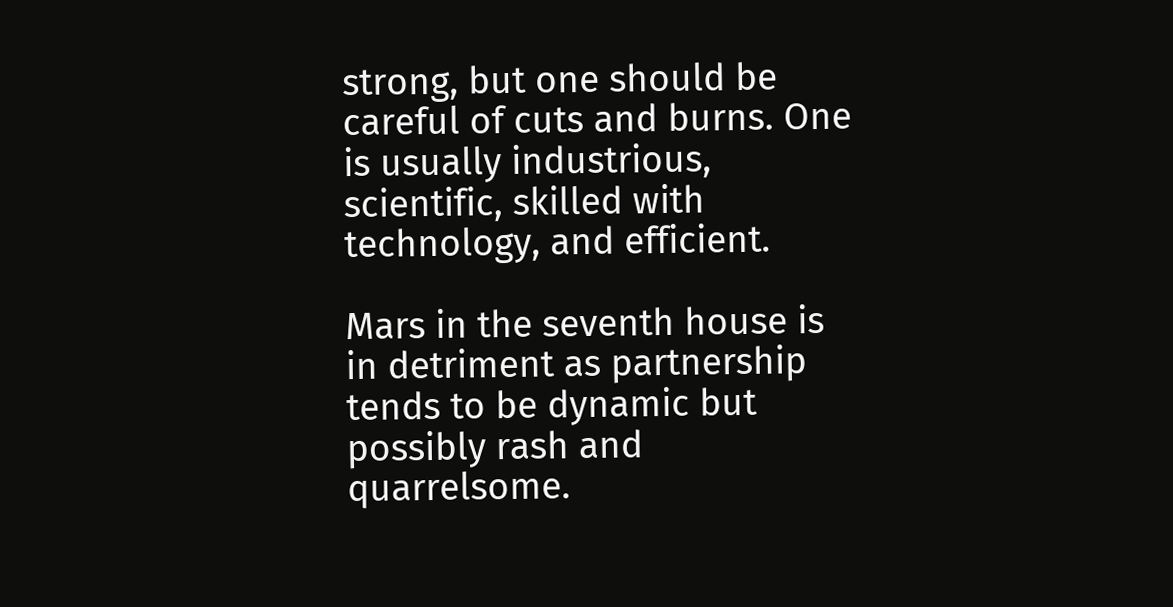strong, but one should be careful of cuts and burns. One is usually industrious, scientific, skilled with technology, and efficient.

Mars in the seventh house is in detriment as partnership tends to be dynamic but possibly rash and quarrelsome.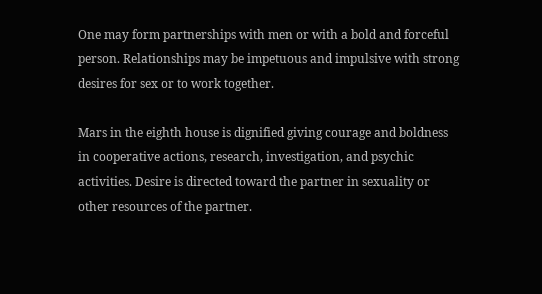One may form partnerships with men or with a bold and forceful person. Relationships may be impetuous and impulsive with strong desires for sex or to work together.

Mars in the eighth house is dignified giving courage and boldness in cooperative actions, research, investigation, and psychic activities. Desire is directed toward the partner in sexuality or other resources of the partner.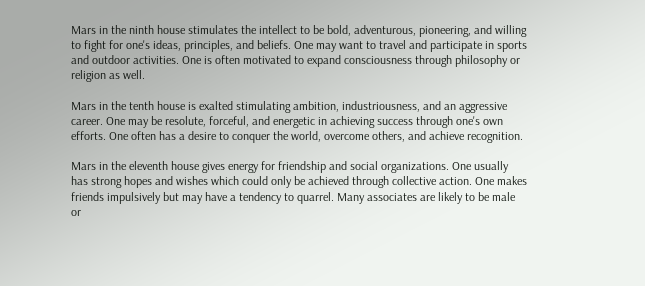Mars in the ninth house stimulates the intellect to be bold, adventurous, pioneering, and willing to fight for one's ideas, principles, and beliefs. One may want to travel and participate in sports and outdoor activities. One is often motivated to expand consciousness through philosophy or religion as well.

Mars in the tenth house is exalted stimulating ambition, industriousness, and an aggressive career. One may be resolute, forceful, and energetic in achieving success through one's own efforts. One often has a desire to conquer the world, overcome others, and achieve recognition.

Mars in the eleventh house gives energy for friendship and social organizations. One usually has strong hopes and wishes which could only be achieved through collective action. One makes friends impulsively but may have a tendency to quarrel. Many associates are likely to be male or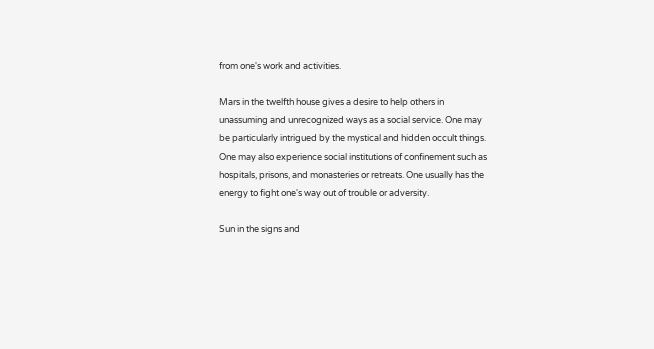from one's work and activities.

Mars in the twelfth house gives a desire to help others in unassuming and unrecognized ways as a social service. One may be particularly intrigued by the mystical and hidden occult things. One may also experience social institutions of confinement such as hospitals, prisons, and monasteries or retreats. One usually has the energy to fight one's way out of trouble or adversity.

Sun in the signs and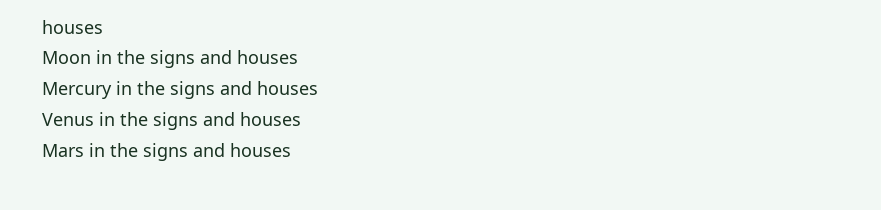houses
Moon in the signs and houses
Mercury in the signs and houses
Venus in the signs and houses
Mars in the signs and houses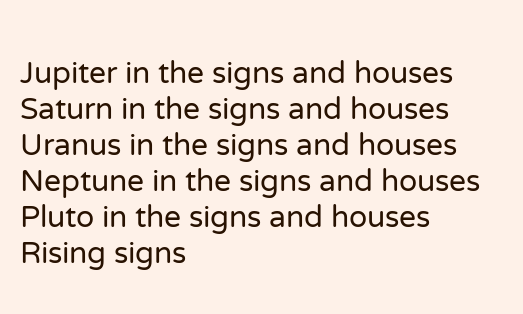Jupiter in the signs and houses
Saturn in the signs and houses
Uranus in the signs and houses
Neptune in the signs and houses
Pluto in the signs and houses
Rising signs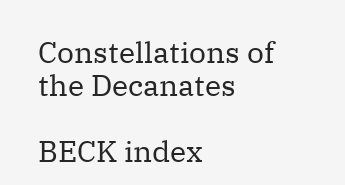Constellations of the Decanates

BECK index